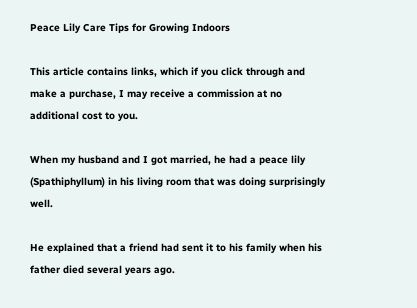Peace Lily Care Tips for Growing Indoors

This article contains links, which if you click through and make a purchase, I may receive a commission at no additional cost to you.

When my husband and I got married, he had a peace lily (Spathiphyllum) in his living room that was doing surprisingly well.

He explained that a friend had sent it to his family when his father died several years ago.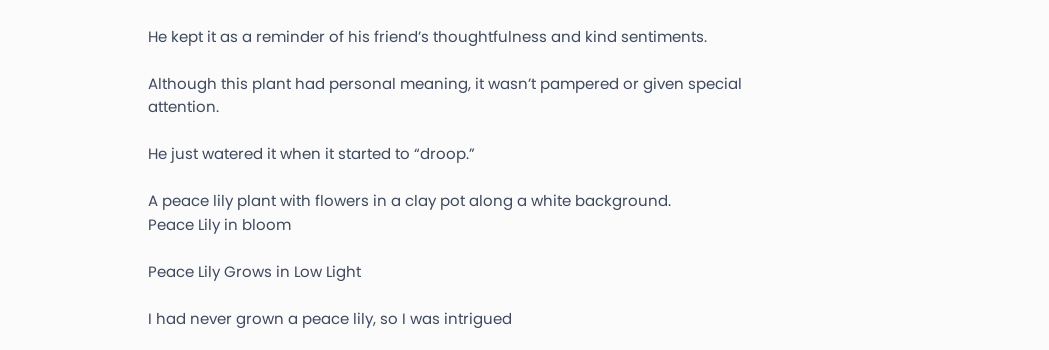He kept it as a reminder of his friend’s thoughtfulness and kind sentiments.

Although this plant had personal meaning, it wasn’t pampered or given special attention.

He just watered it when it started to “droop.”

A peace lily plant with flowers in a clay pot along a white background.
Peace Lily in bloom

Peace Lily Grows in Low Light

I had never grown a peace lily, so I was intrigued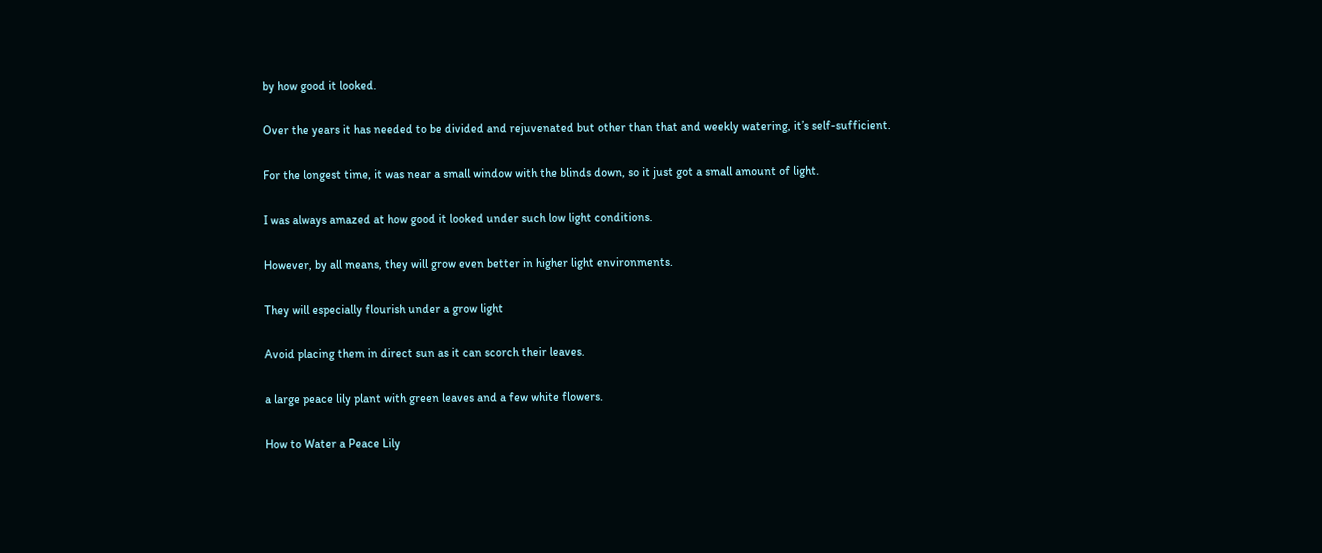by how good it looked.

Over the years it has needed to be divided and rejuvenated but other than that and weekly watering, it’s self-sufficient.

For the longest time, it was near a small window with the blinds down, so it just got a small amount of light.

I was always amazed at how good it looked under such low light conditions.

However, by all means, they will grow even better in higher light environments.

They will especially flourish under a grow light

Avoid placing them in direct sun as it can scorch their leaves.

a large peace lily plant with green leaves and a few white flowers.

How to Water a Peace Lily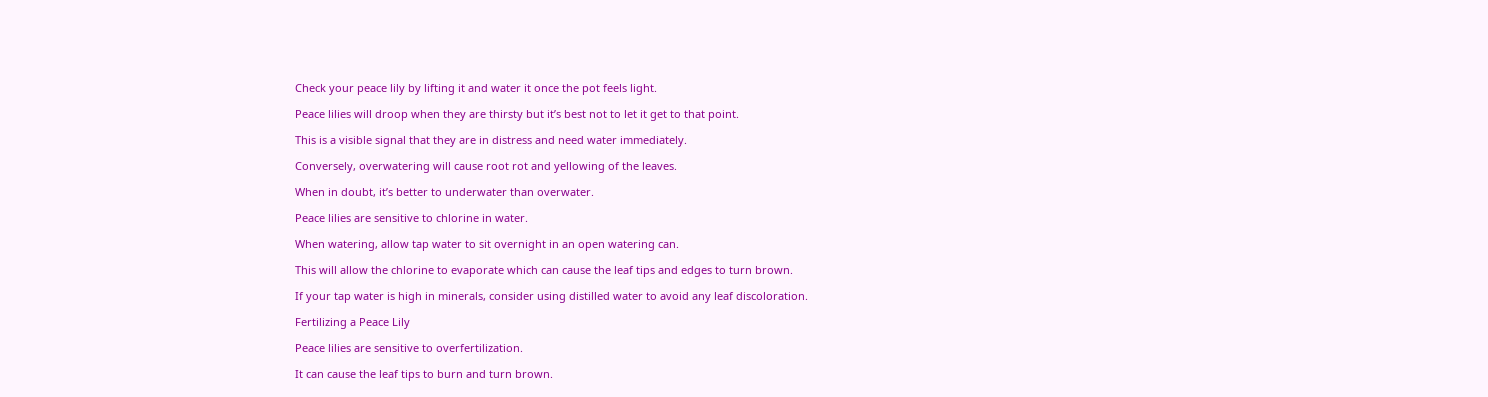Check your peace lily by lifting it and water it once the pot feels light.

Peace lilies will droop when they are thirsty but it’s best not to let it get to that point.

This is a visible signal that they are in distress and need water immediately.

Conversely, overwatering will cause root rot and yellowing of the leaves.

When in doubt, it’s better to underwater than overwater.

Peace lilies are sensitive to chlorine in water.

When watering, allow tap water to sit overnight in an open watering can.

This will allow the chlorine to evaporate which can cause the leaf tips and edges to turn brown.

If your tap water is high in minerals, consider using distilled water to avoid any leaf discoloration.

Fertilizing a Peace Lily

Peace lilies are sensitive to overfertilization.

It can cause the leaf tips to burn and turn brown.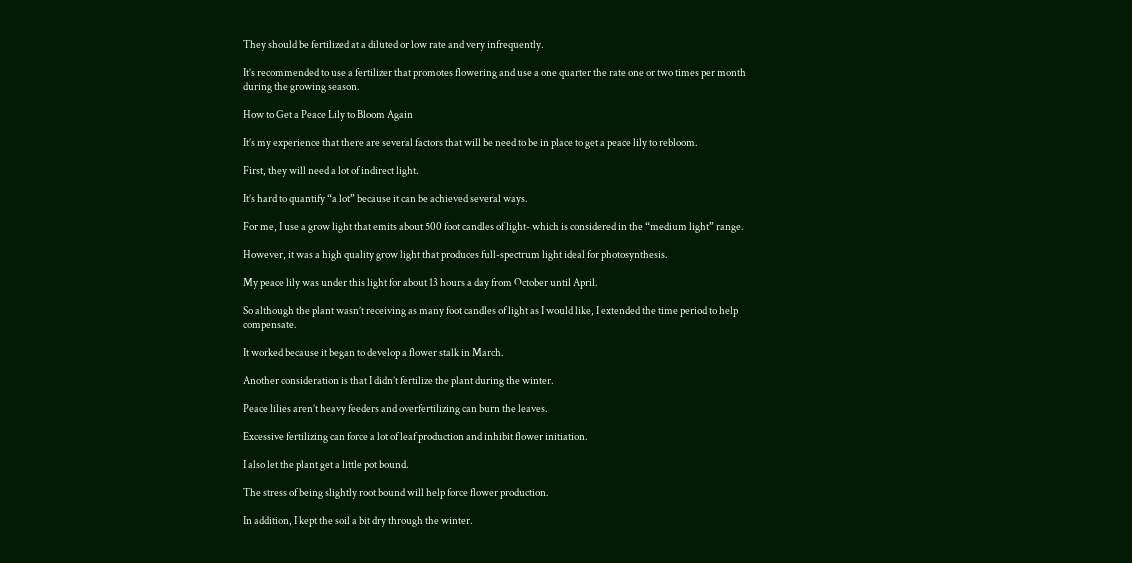They should be fertilized at a diluted or low rate and very infrequently.

It’s recommended to use a fertilizer that promotes flowering and use a one quarter the rate one or two times per month during the growing season.

How to Get a Peace Lily to Bloom Again

It’s my experience that there are several factors that will be need to be in place to get a peace lily to rebloom.

First, they will need a lot of indirect light.

It’s hard to quantify “a lot” because it can be achieved several ways.

For me, I use a grow light that emits about 500 foot candles of light- which is considered in the “medium light” range.

However, it was a high quality grow light that produces full-spectrum light ideal for photosynthesis.

My peace lily was under this light for about 13 hours a day from October until April.

So although the plant wasn’t receiving as many foot candles of light as I would like, I extended the time period to help compensate.

It worked because it began to develop a flower stalk in March.

Another consideration is that I didn’t fertilize the plant during the winter.

Peace lilies aren’t heavy feeders and overfertilizing can burn the leaves.

Excessive fertilizing can force a lot of leaf production and inhibit flower initiation.

I also let the plant get a little pot bound.

The stress of being slightly root bound will help force flower production.

In addition, I kept the soil a bit dry through the winter.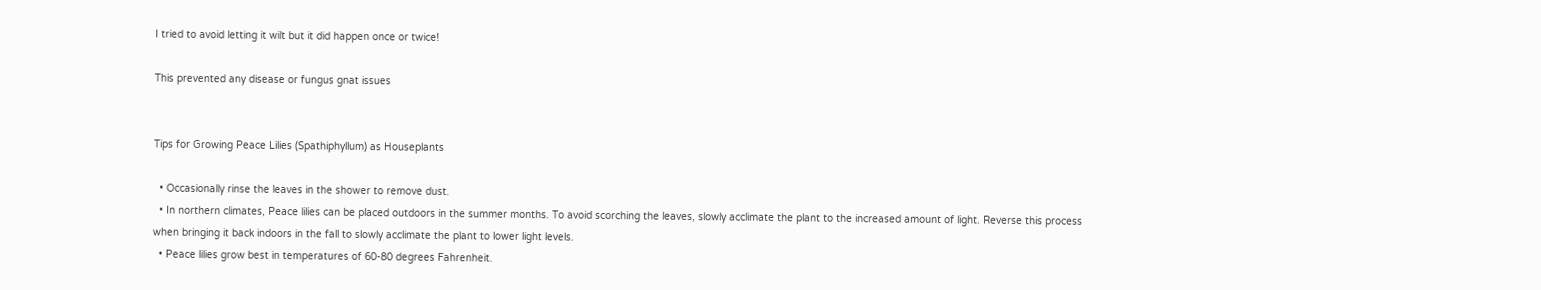I tried to avoid letting it wilt but it did happen once or twice!

This prevented any disease or fungus gnat issues


Tips for Growing Peace Lilies (Spathiphyllum) as Houseplants

  • Occasionally rinse the leaves in the shower to remove dust.
  • In northern climates, Peace lilies can be placed outdoors in the summer months. To avoid scorching the leaves, slowly acclimate the plant to the increased amount of light. Reverse this process when bringing it back indoors in the fall to slowly acclimate the plant to lower light levels.
  • Peace lilies grow best in temperatures of 60-80 degrees Fahrenheit.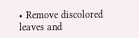• Remove discolored leaves and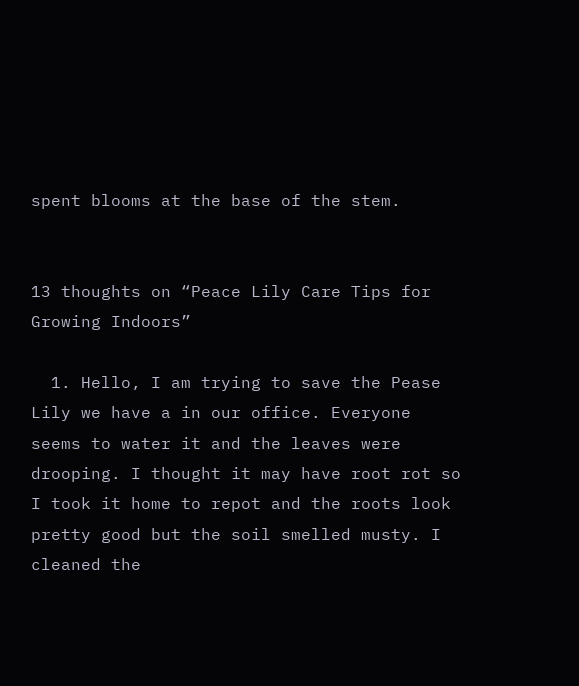spent blooms at the base of the stem.


13 thoughts on “Peace Lily Care Tips for Growing Indoors”

  1. Hello, I am trying to save the Pease Lily we have a in our office. Everyone seems to water it and the leaves were drooping. I thought it may have root rot so I took it home to repot and the roots look pretty good but the soil smelled musty. I cleaned the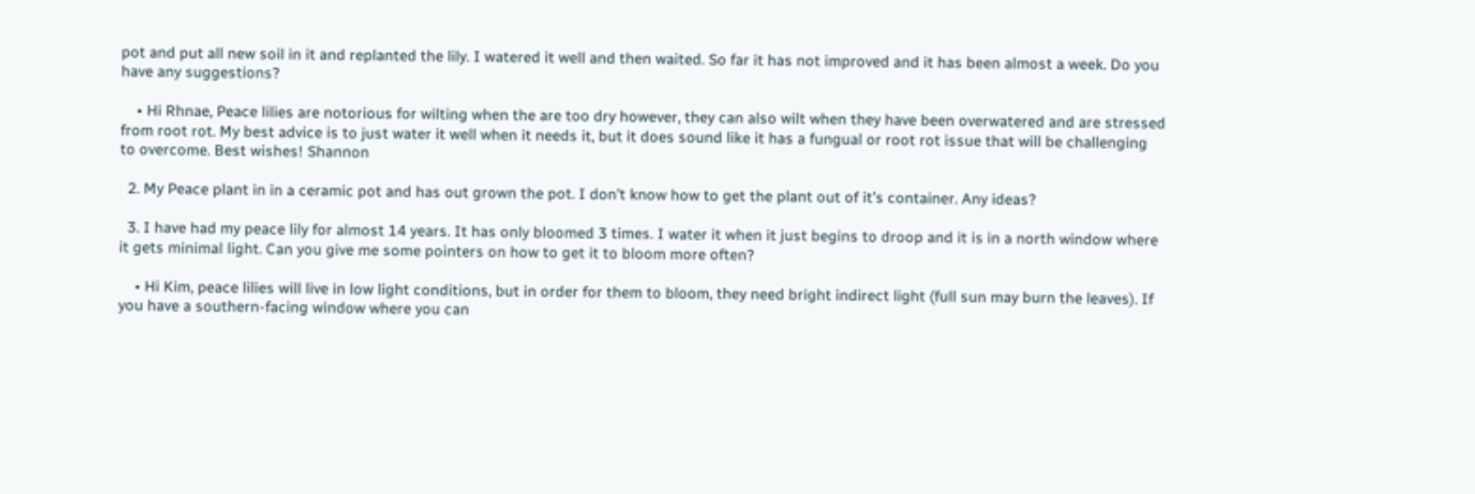pot and put all new soil in it and replanted the lily. I watered it well and then waited. So far it has not improved and it has been almost a week. Do you have any suggestions?

    • Hi Rhnae, Peace lilies are notorious for wilting when the are too dry however, they can also wilt when they have been overwatered and are stressed from root rot. My best advice is to just water it well when it needs it, but it does sound like it has a fungual or root rot issue that will be challenging to overcome. Best wishes! Shannon

  2. My Peace plant in in a ceramic pot and has out grown the pot. I don’t know how to get the plant out of it’s container. Any ideas?

  3. I have had my peace lily for almost 14 years. It has only bloomed 3 times. I water it when it just begins to droop and it is in a north window where it gets minimal light. Can you give me some pointers on how to get it to bloom more often?

    • Hi Kim, peace lilies will live in low light conditions, but in order for them to bloom, they need bright indirect light (full sun may burn the leaves). If you have a southern-facing window where you can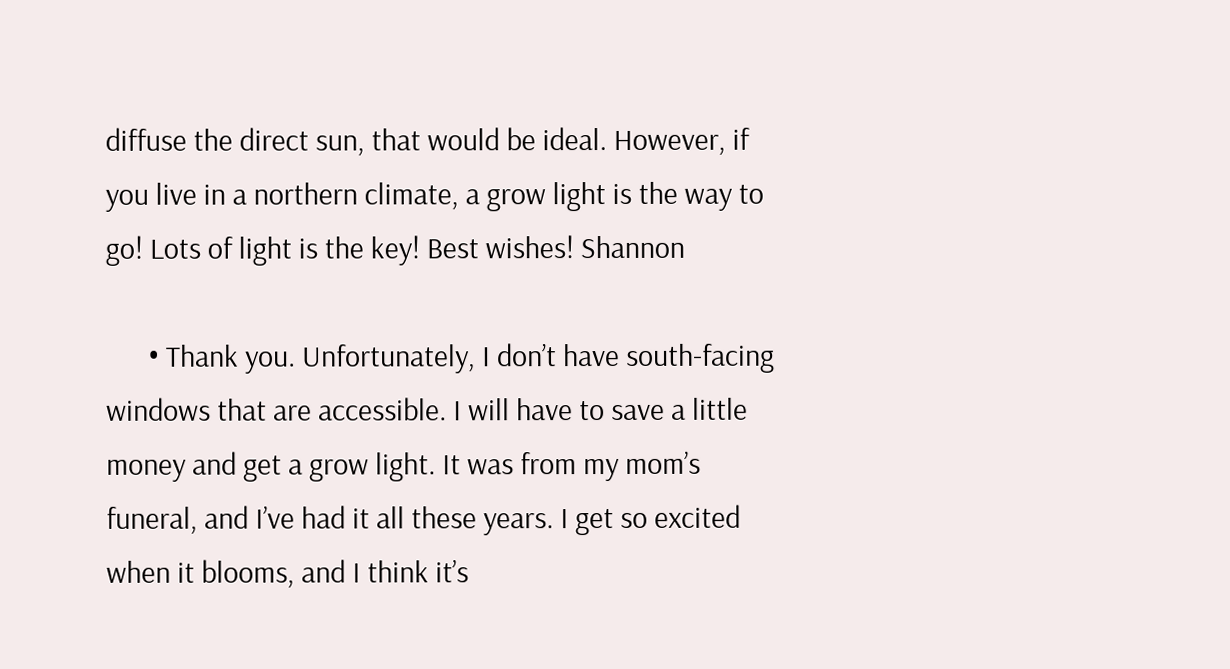diffuse the direct sun, that would be ideal. However, if you live in a northern climate, a grow light is the way to go! Lots of light is the key! Best wishes! Shannon

      • Thank you. Unfortunately, I don’t have south-facing windows that are accessible. I will have to save a little money and get a grow light. It was from my mom’s funeral, and I’ve had it all these years. I get so excited when it blooms, and I think it’s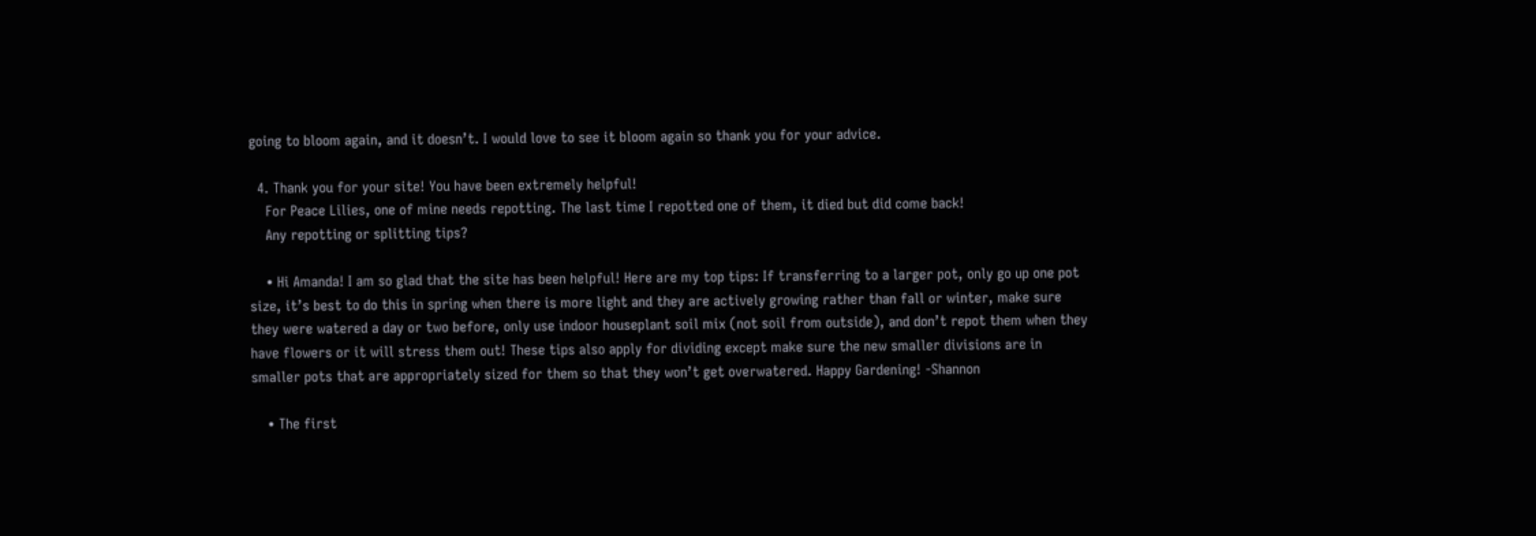going to bloom again, and it doesn’t. I would love to see it bloom again so thank you for your advice.

  4. Thank you for your site! You have been extremely helpful!
    For Peace Lilies, one of mine needs repotting. The last time I repotted one of them, it died but did come back!
    Any repotting or splitting tips?

    • Hi Amanda! I am so glad that the site has been helpful! Here are my top tips: If transferring to a larger pot, only go up one pot size, it’s best to do this in spring when there is more light and they are actively growing rather than fall or winter, make sure they were watered a day or two before, only use indoor houseplant soil mix (not soil from outside), and don’t repot them when they have flowers or it will stress them out! These tips also apply for dividing except make sure the new smaller divisions are in smaller pots that are appropriately sized for them so that they won’t get overwatered. Happy Gardening! -Shannon

    • The first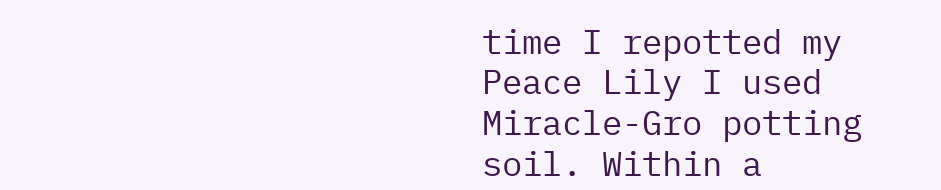time I repotted my Peace Lily I used Miracle-Gro potting soil. Within a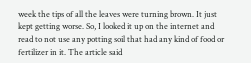week the tips of all the leaves were turning brown. It just kept getting worse. So, I looked it up on the internet and read to not use any potting soil that had any kind of food or fertilizer in it. The article said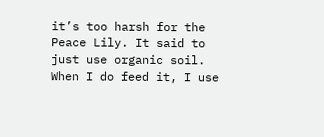it’s too harsh for the Peace Lily. It said to just use organic soil. When I do feed it, I use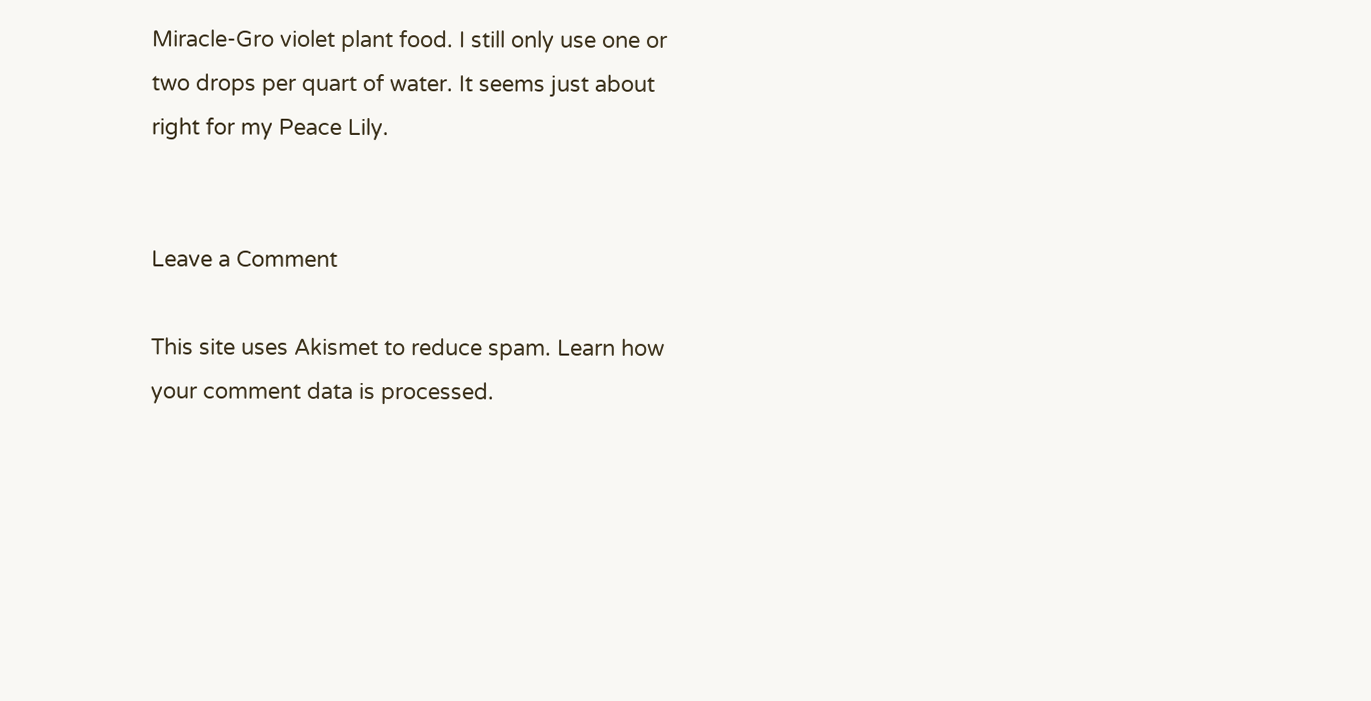Miracle-Gro violet plant food. I still only use one or two drops per quart of water. It seems just about right for my Peace Lily.


Leave a Comment

This site uses Akismet to reduce spam. Learn how your comment data is processed.